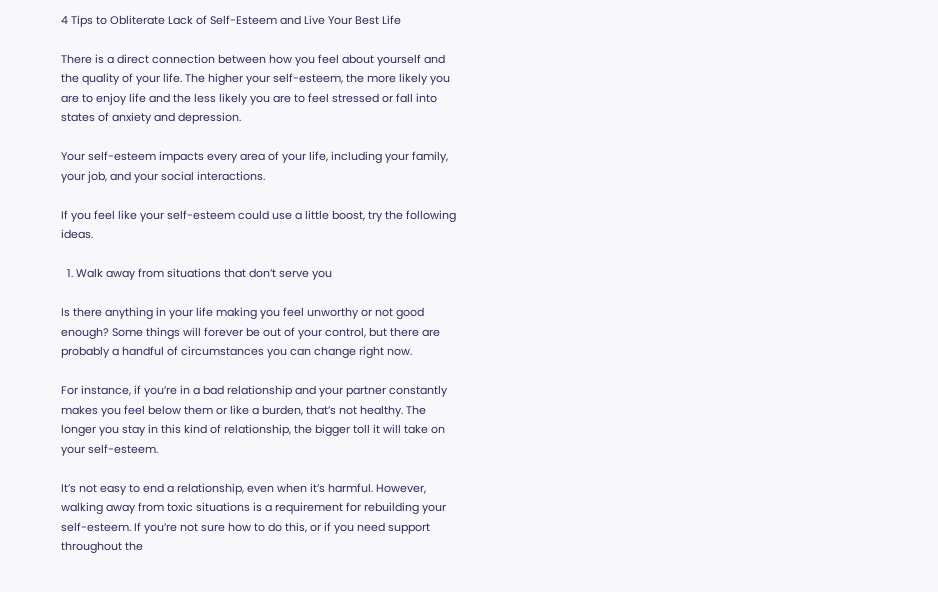4 Tips to Obliterate Lack of Self-Esteem and Live Your Best Life

There is a direct connection between how you feel about yourself and the quality of your life. The higher your self-esteem, the more likely you are to enjoy life and the less likely you are to feel stressed or fall into states of anxiety and depression.

Your self-esteem impacts every area of your life, including your family, your job, and your social interactions.

If you feel like your self-esteem could use a little boost, try the following ideas.

  1. Walk away from situations that don’t serve you

Is there anything in your life making you feel unworthy or not good enough? Some things will forever be out of your control, but there are probably a handful of circumstances you can change right now.

For instance, if you’re in a bad relationship and your partner constantly makes you feel below them or like a burden, that’s not healthy. The longer you stay in this kind of relationship, the bigger toll it will take on your self-esteem.

It’s not easy to end a relationship, even when it’s harmful. However, walking away from toxic situations is a requirement for rebuilding your self-esteem. If you’re not sure how to do this, or if you need support throughout the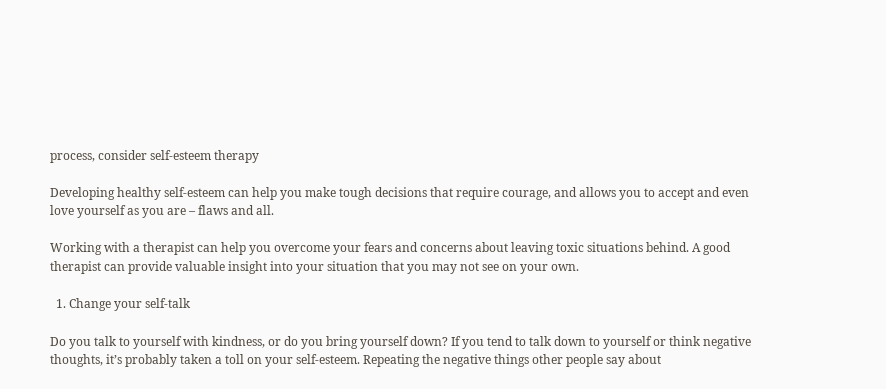process, consider self-esteem therapy

Developing healthy self-esteem can help you make tough decisions that require courage, and allows you to accept and even love yourself as you are – flaws and all.

Working with a therapist can help you overcome your fears and concerns about leaving toxic situations behind. A good therapist can provide valuable insight into your situation that you may not see on your own.

  1. Change your self-talk

Do you talk to yourself with kindness, or do you bring yourself down? If you tend to talk down to yourself or think negative thoughts, it’s probably taken a toll on your self-esteem. Repeating the negative things other people say about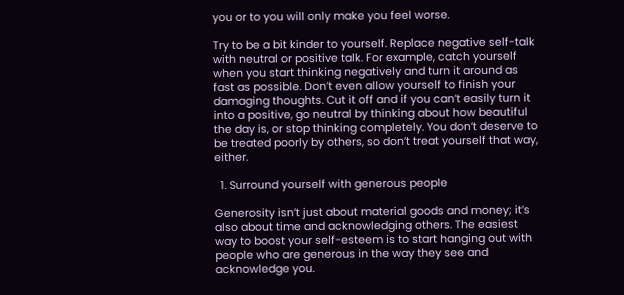you or to you will only make you feel worse.

Try to be a bit kinder to yourself. Replace negative self-talk with neutral or positive talk. For example, catch yourself when you start thinking negatively and turn it around as fast as possible. Don’t even allow yourself to finish your damaging thoughts. Cut it off and if you can’t easily turn it into a positive, go neutral by thinking about how beautiful the day is, or stop thinking completely. You don’t deserve to be treated poorly by others, so don’t treat yourself that way, either.

  1. Surround yourself with generous people

Generosity isn’t just about material goods and money; it’s also about time and acknowledging others. The easiest way to boost your self-esteem is to start hanging out with people who are generous in the way they see and acknowledge you.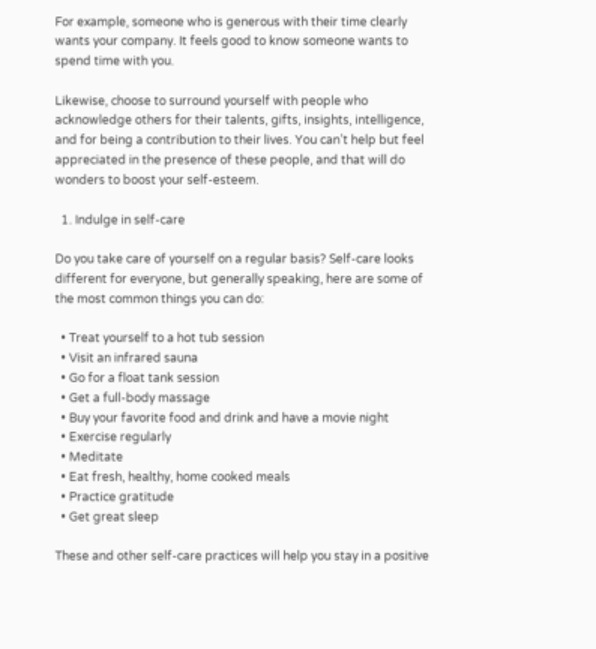For example, someone who is generous with their time clearly wants your company. It feels good to know someone wants to spend time with you.

Likewise, choose to surround yourself with people who acknowledge others for their talents, gifts, insights, intelligence, and for being a contribution to their lives. You can’t help but feel appreciated in the presence of these people, and that will do wonders to boost your self-esteem.

  1. Indulge in self-care

Do you take care of yourself on a regular basis? Self-care looks different for everyone, but generally speaking, here are some of the most common things you can do:

  • Treat yourself to a hot tub session
  • Visit an infrared sauna
  • Go for a float tank session
  • Get a full-body massage
  • Buy your favorite food and drink and have a movie night
  • Exercise regularly
  • Meditate
  • Eat fresh, healthy, home cooked meals
  • Practice gratitude
  • Get great sleep

These and other self-care practices will help you stay in a positive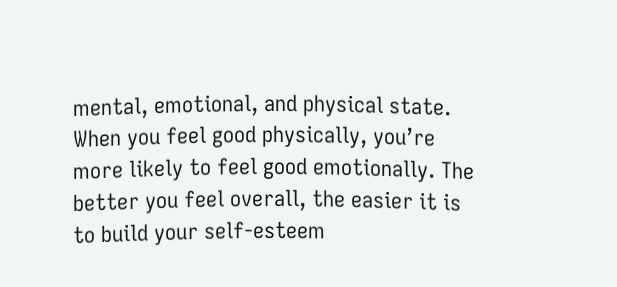mental, emotional, and physical state. When you feel good physically, you’re more likely to feel good emotionally. The better you feel overall, the easier it is to build your self-esteem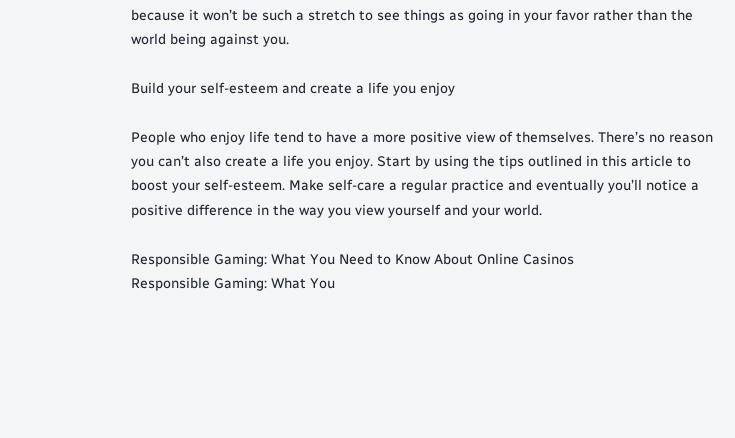because it won’t be such a stretch to see things as going in your favor rather than the world being against you.

Build your self-esteem and create a life you enjoy

People who enjoy life tend to have a more positive view of themselves. There’s no reason you can’t also create a life you enjoy. Start by using the tips outlined in this article to boost your self-esteem. Make self-care a regular practice and eventually you’ll notice a positive difference in the way you view yourself and your world.

Responsible Gaming: What You Need to Know About Online Casinos
Responsible Gaming: What You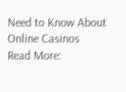Need to Know About Online Casinos
Read More: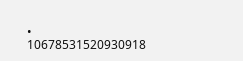• 10678531520930918